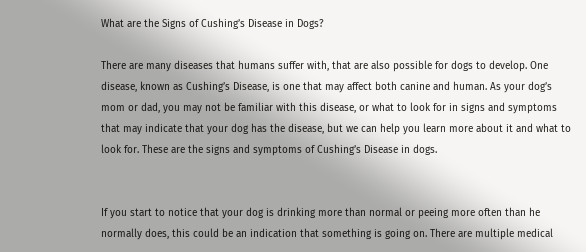What are the Signs of Cushing’s Disease in Dogs?

There are many diseases that humans suffer with, that are also possible for dogs to develop. One disease, known as Cushing’s Disease, is one that may affect both canine and human. As your dog’s mom or dad, you may not be familiar with this disease, or what to look for in signs and symptoms that may indicate that your dog has the disease, but we can help you learn more about it and what to look for. These are the signs and symptoms of Cushing’s Disease in dogs.


If you start to notice that your dog is drinking more than normal or peeing more often than he normally does, this could be an indication that something is going on. There are multiple medical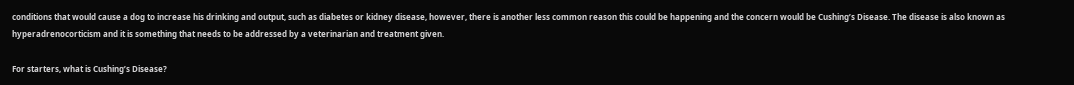conditions that would cause a dog to increase his drinking and output, such as diabetes or kidney disease, however, there is another less common reason this could be happening and the concern would be Cushing’s Disease. The disease is also known as hyperadrenocorticism and it is something that needs to be addressed by a veterinarian and treatment given.

For starters, what is Cushing’s Disease?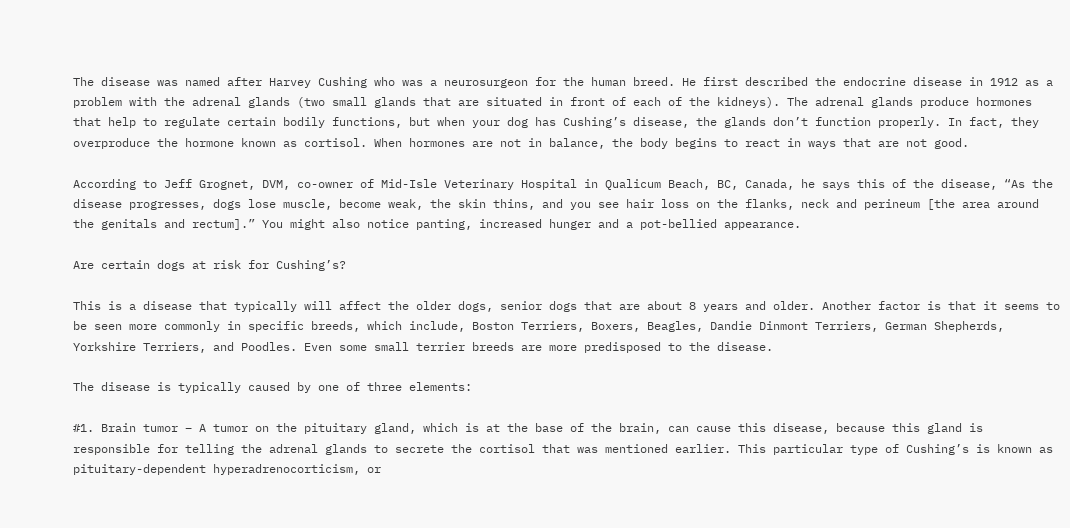The disease was named after Harvey Cushing who was a neurosurgeon for the human breed. He first described the endocrine disease in 1912 as a problem with the adrenal glands (two small glands that are situated in front of each of the kidneys). The adrenal glands produce hormones that help to regulate certain bodily functions, but when your dog has Cushing’s disease, the glands don’t function properly. In fact, they overproduce the hormone known as cortisol. When hormones are not in balance, the body begins to react in ways that are not good.

According to Jeff Grognet, DVM, co-owner of Mid-Isle Veterinary Hospital in Qualicum Beach, BC, Canada, he says this of the disease, “As the disease progresses, dogs lose muscle, become weak, the skin thins, and you see hair loss on the flanks, neck and perineum [the area around the genitals and rectum].” You might also notice panting, increased hunger and a pot-bellied appearance.

Are certain dogs at risk for Cushing’s?

This is a disease that typically will affect the older dogs, senior dogs that are about 8 years and older. Another factor is that it seems to be seen more commonly in specific breeds, which include, Boston Terriers, Boxers, Beagles, Dandie Dinmont Terriers, German Shepherds, Yorkshire Terriers, and Poodles. Even some small terrier breeds are more predisposed to the disease.

The disease is typically caused by one of three elements:

#1. Brain tumor – A tumor on the pituitary gland, which is at the base of the brain, can cause this disease, because this gland is responsible for telling the adrenal glands to secrete the cortisol that was mentioned earlier. This particular type of Cushing’s is known as pituitary-dependent hyperadrenocorticism, or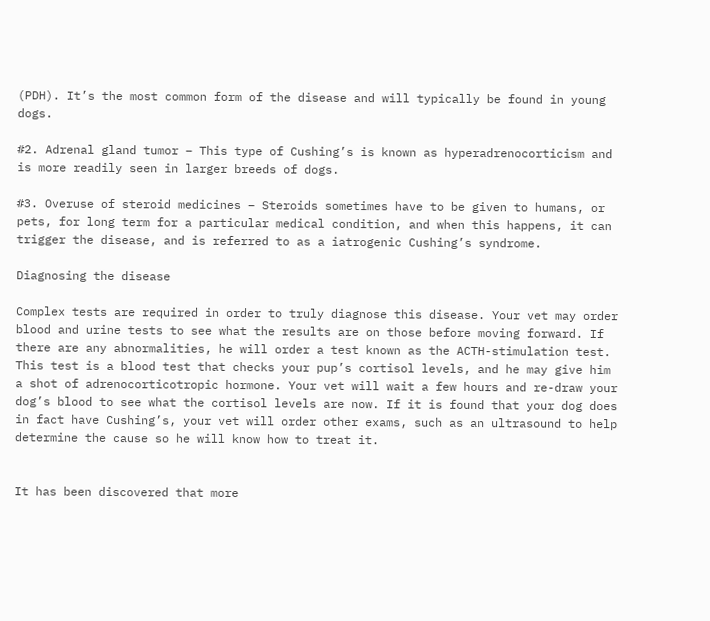(PDH). It’s the most common form of the disease and will typically be found in young dogs.

#2. Adrenal gland tumor – This type of Cushing’s is known as hyperadrenocorticism and is more readily seen in larger breeds of dogs.

#3. Overuse of steroid medicines – Steroids sometimes have to be given to humans, or pets, for long term for a particular medical condition, and when this happens, it can trigger the disease, and is referred to as a iatrogenic Cushing’s syndrome.

Diagnosing the disease

Complex tests are required in order to truly diagnose this disease. Your vet may order blood and urine tests to see what the results are on those before moving forward. If there are any abnormalities, he will order a test known as the ACTH-stimulation test. This test is a blood test that checks your pup’s cortisol levels, and he may give him a shot of adrenocorticotropic hormone. Your vet will wait a few hours and re-draw your dog’s blood to see what the cortisol levels are now. If it is found that your dog does in fact have Cushing’s, your vet will order other exams, such as an ultrasound to help determine the cause so he will know how to treat it.


It has been discovered that more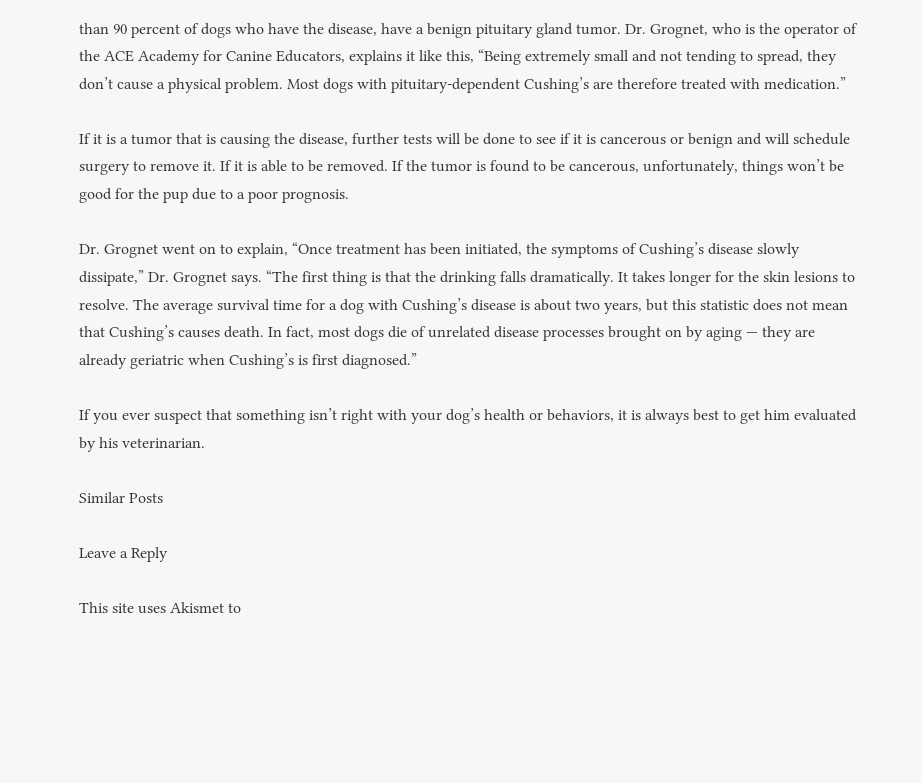than 90 percent of dogs who have the disease, have a benign pituitary gland tumor. Dr. Grognet, who is the operator of the ACE Academy for Canine Educators, explains it like this, “Being extremely small and not tending to spread, they don’t cause a physical problem. Most dogs with pituitary-dependent Cushing’s are therefore treated with medication.”

If it is a tumor that is causing the disease, further tests will be done to see if it is cancerous or benign and will schedule surgery to remove it. If it is able to be removed. If the tumor is found to be cancerous, unfortunately, things won’t be good for the pup due to a poor prognosis.

Dr. Grognet went on to explain, “Once treatment has been initiated, the symptoms of Cushing’s disease slowly dissipate,” Dr. Grognet says. “The first thing is that the drinking falls dramatically. It takes longer for the skin lesions to resolve. The average survival time for a dog with Cushing’s disease is about two years, but this statistic does not mean that Cushing’s causes death. In fact, most dogs die of unrelated disease processes brought on by aging — they are already geriatric when Cushing’s is first diagnosed.”

If you ever suspect that something isn’t right with your dog’s health or behaviors, it is always best to get him evaluated by his veterinarian.

Similar Posts

Leave a Reply

This site uses Akismet to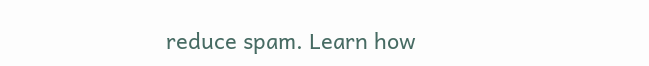reduce spam. Learn how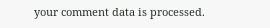your comment data is processed.